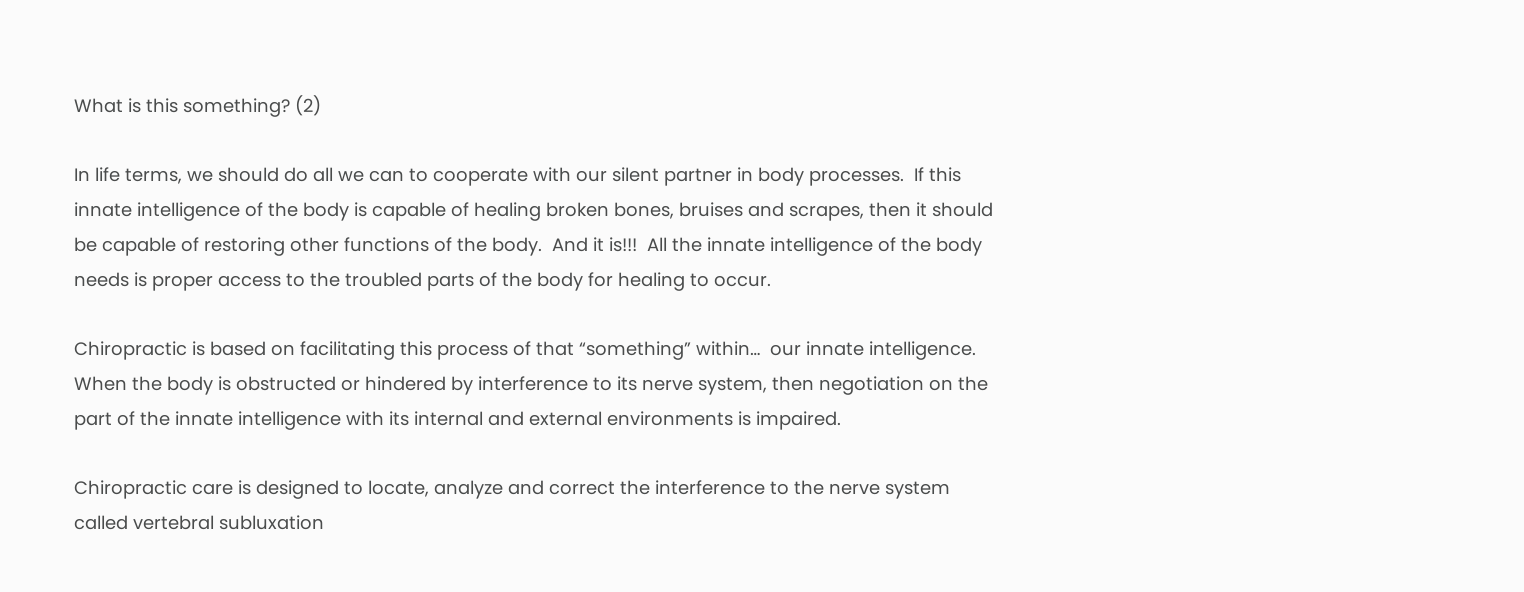What is this something? (2)

In life terms, we should do all we can to cooperate with our silent partner in body processes.  If this innate intelligence of the body is capable of healing broken bones, bruises and scrapes, then it should be capable of restoring other functions of the body.  And it is!!!  All the innate intelligence of the body needs is proper access to the troubled parts of the body for healing to occur.

Chiropractic is based on facilitating this process of that “something” within…  our innate intelligence.  When the body is obstructed or hindered by interference to its nerve system, then negotiation on the part of the innate intelligence with its internal and external environments is impaired.

Chiropractic care is designed to locate, analyze and correct the interference to the nerve system called vertebral subluxation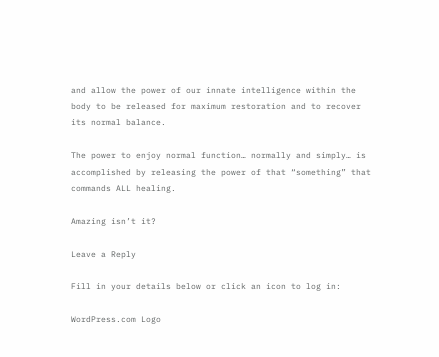and allow the power of our innate intelligence within the body to be released for maximum restoration and to recover its normal balance.

The power to enjoy normal function… normally and simply… is accomplished by releasing the power of that “something” that commands ALL healing.

Amazing isn’t it?

Leave a Reply

Fill in your details below or click an icon to log in:

WordPress.com Logo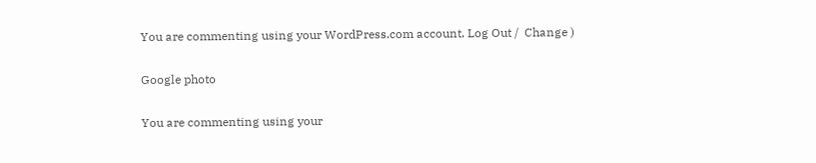You are commenting using your WordPress.com account. Log Out /  Change )

Google photo

You are commenting using your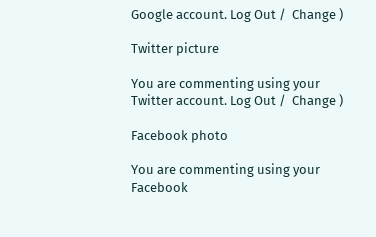Google account. Log Out /  Change )

Twitter picture

You are commenting using your Twitter account. Log Out /  Change )

Facebook photo

You are commenting using your Facebook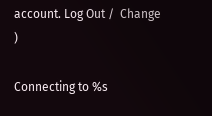account. Log Out /  Change )

Connecting to %s